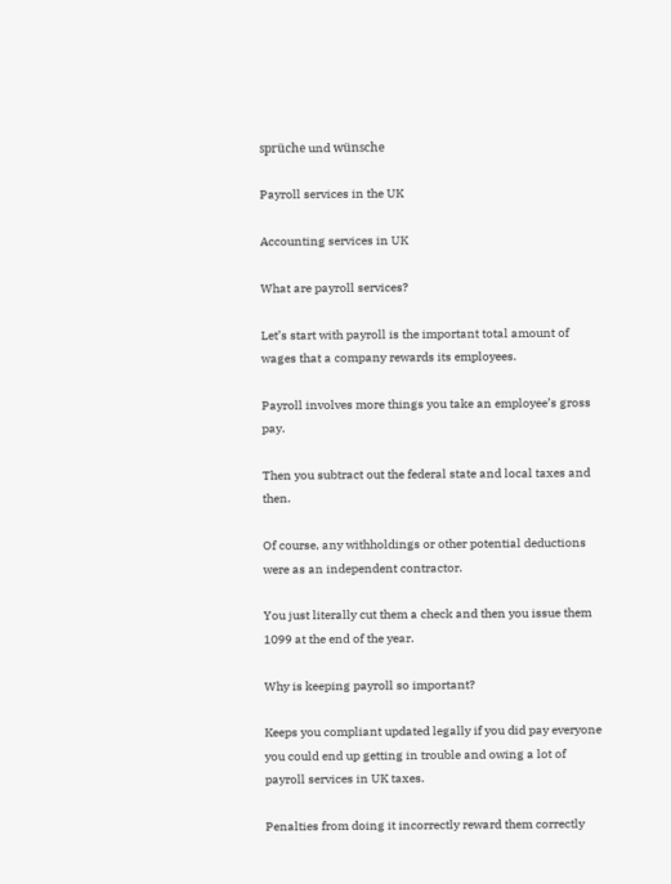sprüche und wünsche

Payroll services in the UK

Accounting services in UK

What are payroll services?

Let’s start with payroll is the important total amount of wages that a company rewards its employees.

Payroll involves more things you take an employee’s gross pay.

Then you subtract out the federal state and local taxes and then.

Of course, any withholdings or other potential deductions were as an independent contractor.

You just literally cut them a check and then you issue them 1099 at the end of the year.

Why is keeping payroll so important?

Keeps you compliant updated legally if you did pay everyone you could end up getting in trouble and owing a lot of payroll services in UK taxes.

Penalties from doing it incorrectly reward them correctly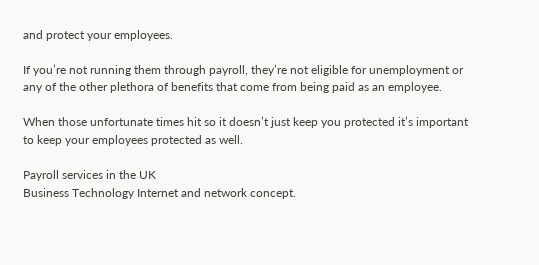and protect your employees.

If you’re not running them through payroll, they’re not eligible for unemployment or any of the other plethora of benefits that come from being paid as an employee.

When those unfortunate times hit so it doesn’t just keep you protected it’s important to keep your employees protected as well.

Payroll services in the UK
Business Technology Internet and network concept.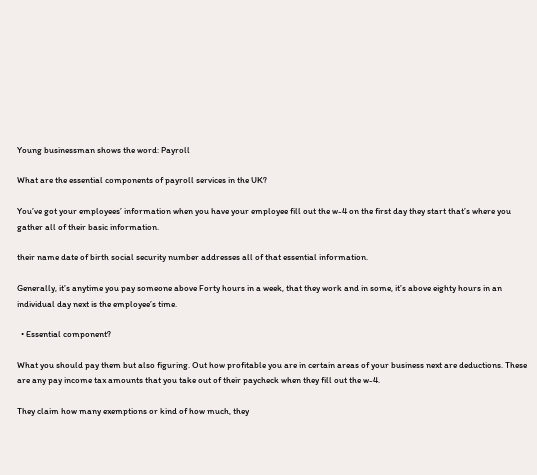Young businessman shows the word: Payroll

What are the essential components of payroll services in the UK?

You’ve got your employees’ information when you have your employee fill out the w-4 on the first day they start that’s where you gather all of their basic information.

their name date of birth social security number addresses all of that essential information.

Generally, it’s anytime you pay someone above Forty hours in a week, that they work and in some, it’s above eighty hours in an individual day next is the employee’s time.

  • Essential component?

What you should pay them but also figuring. Out how profitable you are in certain areas of your business next are deductions. These are any pay income tax amounts that you take out of their paycheck when they fill out the w-4.

They claim how many exemptions or kind of how much, they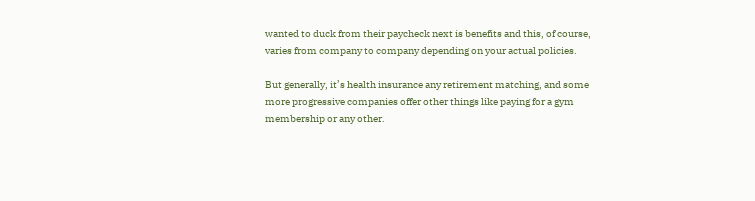wanted to duck from their paycheck next is benefits and this, of course, varies from company to company depending on your actual policies.

But generally, it’s health insurance any retirement matching, and some more progressive companies offer other things like paying for a gym membership or any other.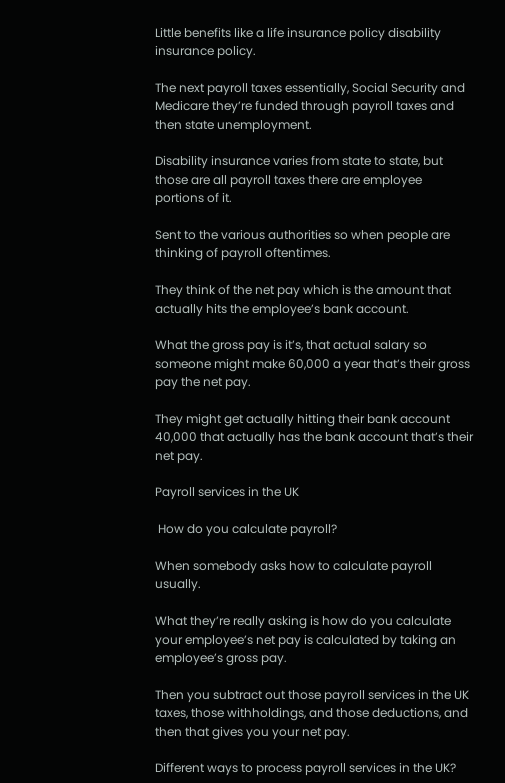Little benefits like a life insurance policy disability insurance policy.

The next payroll taxes essentially, Social Security and Medicare they’re funded through payroll taxes and then state unemployment.

Disability insurance varies from state to state, but those are all payroll taxes there are employee portions of it.

Sent to the various authorities so when people are thinking of payroll oftentimes.

They think of the net pay which is the amount that actually hits the employee’s bank account.

What the gross pay is it’s, that actual salary so someone might make 60,000 a year that’s their gross pay the net pay.

They might get actually hitting their bank account 40,000 that actually has the bank account that’s their net pay.

Payroll services in the UK

 How do you calculate payroll?

When somebody asks how to calculate payroll usually.

What they’re really asking is how do you calculate your employee’s net pay is calculated by taking an employee’s gross pay.

Then you subtract out those payroll services in the UK taxes, those withholdings, and those deductions, and then that gives you your net pay.

Different ways to process payroll services in the UK?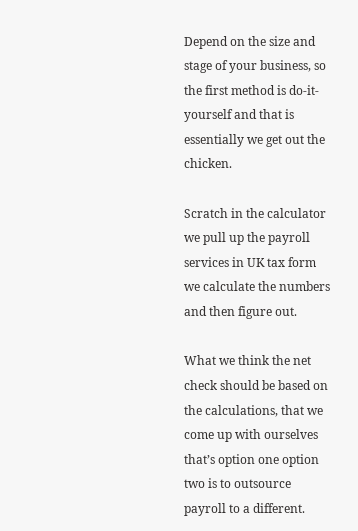Depend on the size and stage of your business, so the first method is do-it-yourself and that is essentially we get out the chicken.

Scratch in the calculator we pull up the payroll services in UK tax form we calculate the numbers and then figure out.

What we think the net check should be based on the calculations, that we come up with ourselves that’s option one option two is to outsource payroll to a different.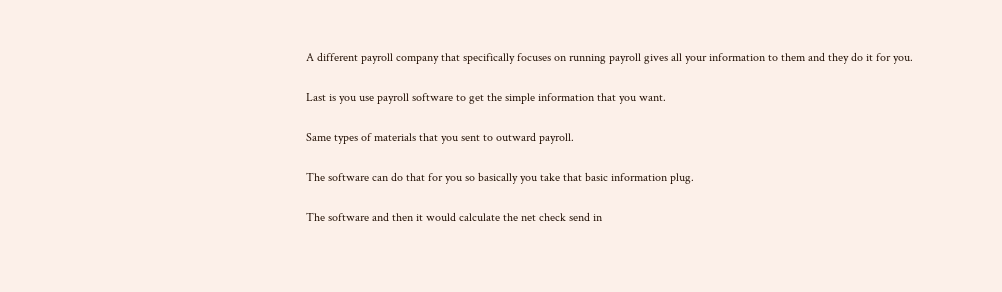A different payroll company that specifically focuses on running payroll gives all your information to them and they do it for you.

Last is you use payroll software to get the simple information that you want.

Same types of materials that you sent to outward payroll.

The software can do that for you so basically you take that basic information plug.

The software and then it would calculate the net check send in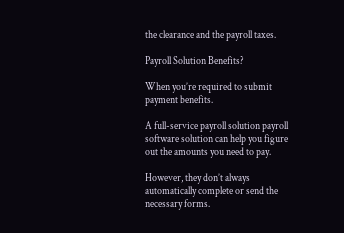the clearance and the payroll taxes.

Payroll Solution Benefits?

When you’re required to submit payment benefits.

A full-service payroll solution payroll software solution can help you figure out the amounts you need to pay.

However, they don’t always automatically complete or send the necessary forms.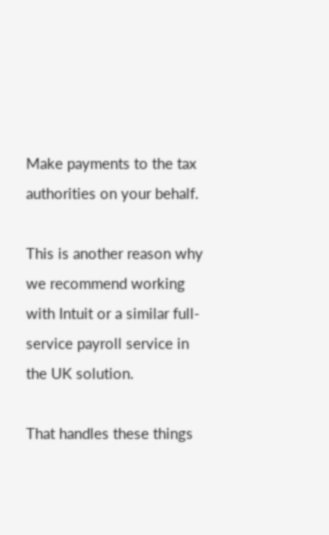Make payments to the tax authorities on your behalf.

This is another reason why we recommend working with Intuit or a similar full-service payroll service in the UK solution.

That handles these things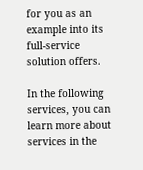for you as an example into its full-service solution offers.

In the following services, you can learn more about services in the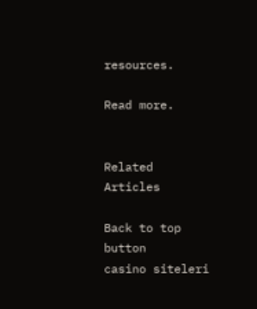resources.

Read more.


Related Articles

Back to top button
casino siteleri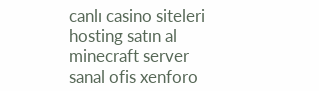canlı casino siteleri
hosting satın al minecraft server sanal ofis xenforo